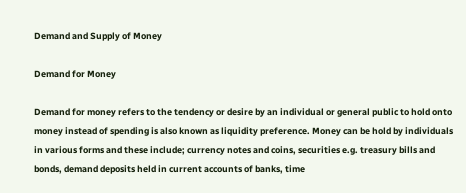Demand and Supply of Money

Demand for Money

Demand for money refers to the tendency or desire by an individual or general public to hold onto money instead of spending is also known as liquidity preference. Money can be hold by individuals in various forms and these include; currency notes and coins, securities e.g. treasury bills and bonds, demand deposits held in current accounts of banks, time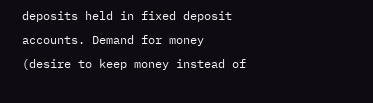deposits held in fixed deposit accounts. Demand for money (desire to keep money instead of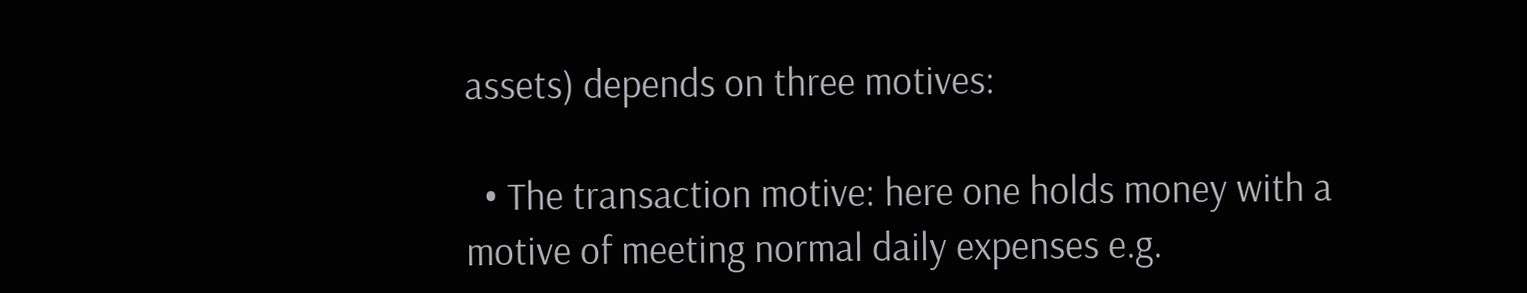assets) depends on three motives:

  • The transaction motive: here one holds money with a motive of meeting normal daily expenses e.g.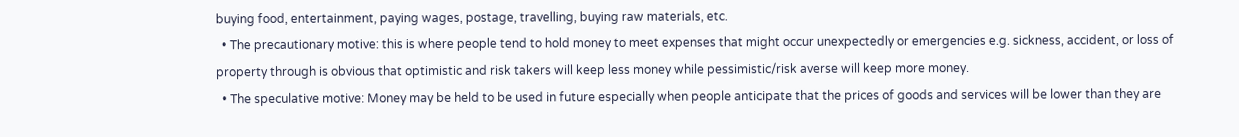buying food, entertainment, paying wages, postage, travelling, buying raw materials, etc.
  • The precautionary motive: this is where people tend to hold money to meet expenses that might occur unexpectedly or emergencies e.g. sickness, accident, or loss of property through is obvious that optimistic and risk takers will keep less money while pessimistic/risk averse will keep more money.
  • The speculative motive: Money may be held to be used in future especially when people anticipate that the prices of goods and services will be lower than they are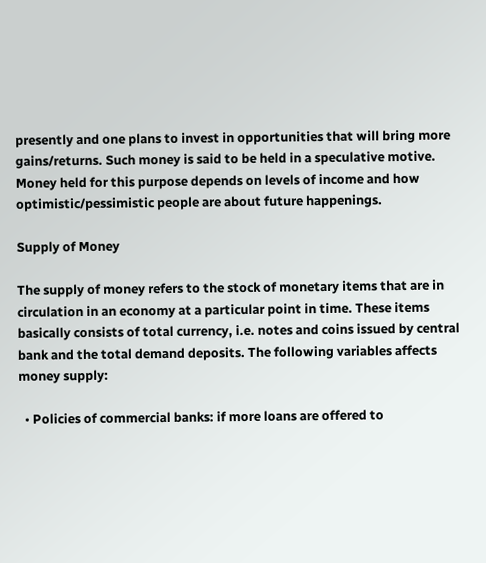presently and one plans to invest in opportunities that will bring more gains/returns. Such money is said to be held in a speculative motive. Money held for this purpose depends on levels of income and how optimistic/pessimistic people are about future happenings.

Supply of Money

The supply of money refers to the stock of monetary items that are in circulation in an economy at a particular point in time. These items basically consists of total currency, i.e. notes and coins issued by central bank and the total demand deposits. The following variables affects money supply:

  • Policies of commercial banks: if more loans are offered to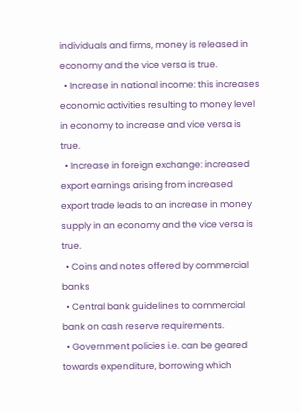individuals and firms, money is released in economy and the vice versa is true.
  • Increase in national income: this increases economic activities resulting to money level in economy to increase and vice versa is true.
  • Increase in foreign exchange: increased export earnings arising from increased export trade leads to an increase in money supply in an economy and the vice versa is true.
  • Coins and notes offered by commercial banks
  • Central bank guidelines to commercial bank on cash reserve requirements.
  • Government policies i.e. can be geared towards expenditure, borrowing which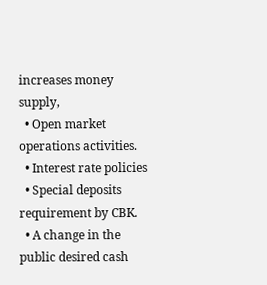increases money supply,
  • Open market operations activities.
  • Interest rate policies
  • Special deposits requirement by CBK.
  • A change in the public desired cash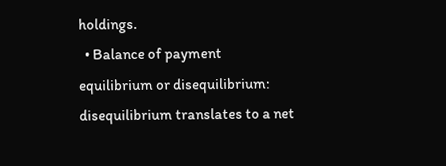holdings.
  • Balance of payment equilibrium or disequilibrium: disequilibrium translates to a net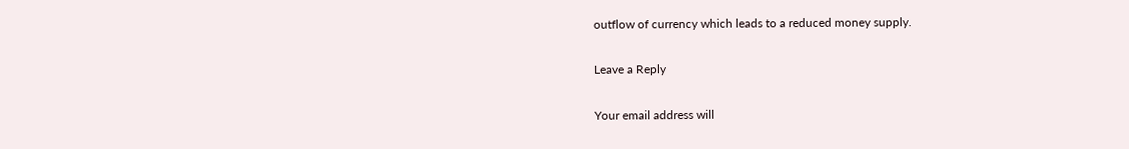outflow of currency which leads to a reduced money supply.

Leave a Reply

Your email address will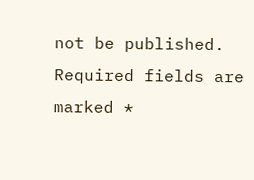not be published. Required fields are marked *